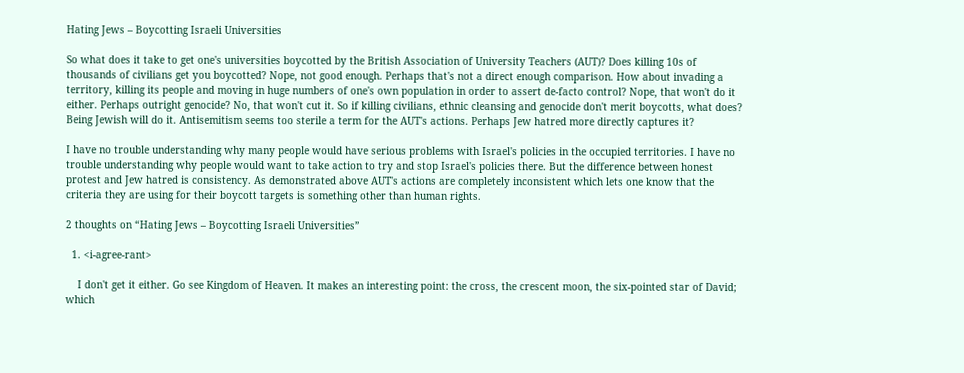Hating Jews – Boycotting Israeli Universities

So what does it take to get one's universities boycotted by the British Association of University Teachers (AUT)? Does killing 10s of thousands of civilians get you boycotted? Nope, not good enough. Perhaps that's not a direct enough comparison. How about invading a territory, killing its people and moving in huge numbers of one's own population in order to assert de-facto control? Nope, that won't do it either. Perhaps outright genocide? No, that won't cut it. So if killing civilians, ethnic cleansing and genocide don't merit boycotts, what does? Being Jewish will do it. Antisemitism seems too sterile a term for the AUT's actions. Perhaps Jew hatred more directly captures it?

I have no trouble understanding why many people would have serious problems with Israel's policies in the occupied territories. I have no trouble understanding why people would want to take action to try and stop Israel's policies there. But the difference between honest protest and Jew hatred is consistency. As demonstrated above AUT's actions are completely inconsistent which lets one know that the criteria they are using for their boycott targets is something other than human rights.

2 thoughts on “Hating Jews – Boycotting Israeli Universities”

  1. <i-agree-rant>

    I don't get it either. Go see Kingdom of Heaven. It makes an interesting point: the cross, the crescent moon, the six-pointed star of David; which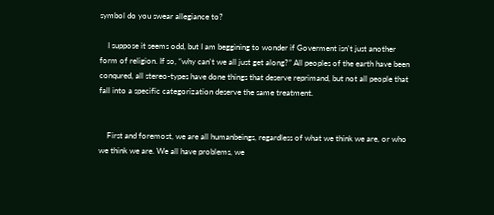symbol do you swear allegiance to?

    I suppose it seems odd, but I am beggining to wonder if Goverment isn't just another form of religion. If so, “why can't we all just get along?” All peoples of the earth have been conqured, all stereo-types have done things that deserve reprimand, but not all people that fall into a specific categorization deserve the same treatment.


    First and foremost, we are all humanbeings, regardless of what we think we are, or who we think we are. We all have problems, we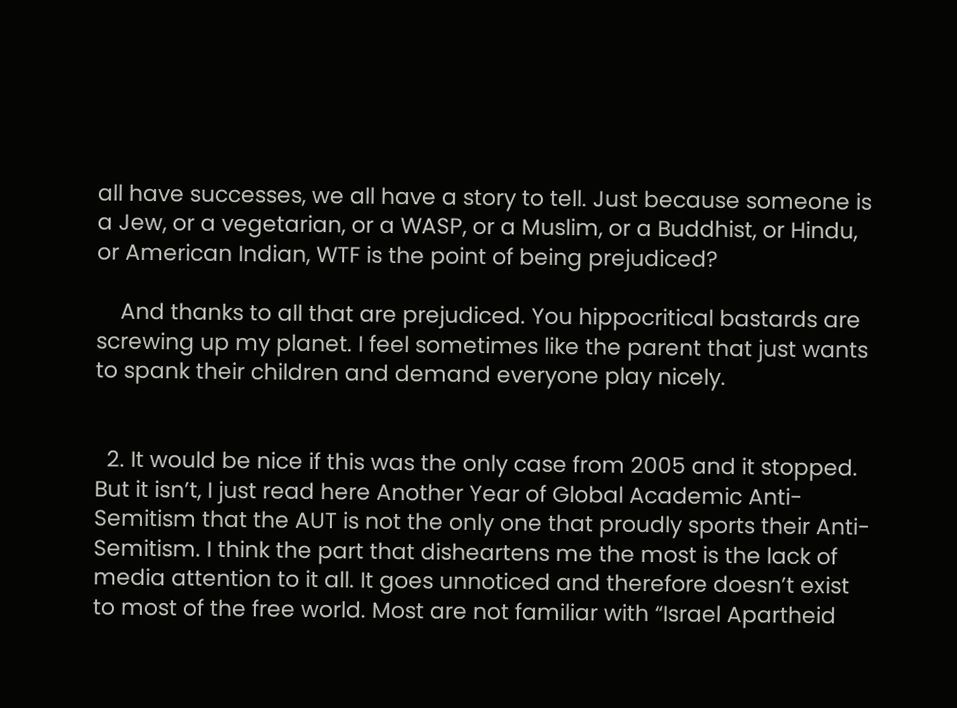all have successes, we all have a story to tell. Just because someone is a Jew, or a vegetarian, or a WASP, or a Muslim, or a Buddhist, or Hindu, or American Indian, WTF is the point of being prejudiced?

    And thanks to all that are prejudiced. You hippocritical bastards are screwing up my planet. I feel sometimes like the parent that just wants to spank their children and demand everyone play nicely.


  2. It would be nice if this was the only case from 2005 and it stopped. But it isn’t, I just read here Another Year of Global Academic Anti-Semitism that the AUT is not the only one that proudly sports their Anti-Semitism. I think the part that disheartens me the most is the lack of media attention to it all. It goes unnoticed and therefore doesn’t exist to most of the free world. Most are not familiar with “Israel Apartheid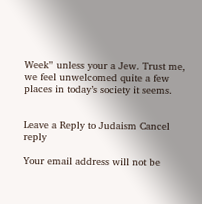Week” unless your a Jew. Trust me, we feel unwelcomed quite a few places in today’s society it seems.


Leave a Reply to Judaism Cancel reply

Your email address will not be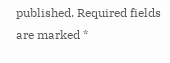published. Required fields are marked *